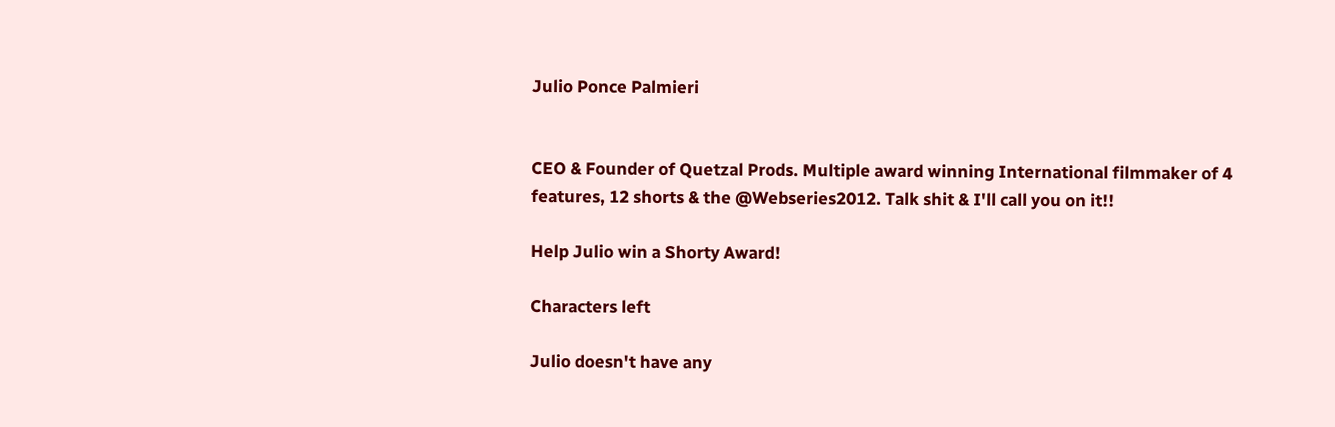Julio Ponce Palmieri


CEO & Founder of Quetzal Prods. Multiple award winning International filmmaker of 4 features, 12 shorts & the @Webseries2012. Talk shit & I'll call you on it!!

Help Julio win a Shorty Award!

Characters left

Julio doesn't have any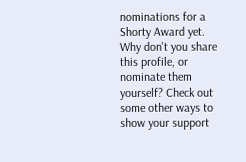nominations for a Shorty Award yet. Why don't you share this profile, or nominate them yourself? Check out some other ways to show your support